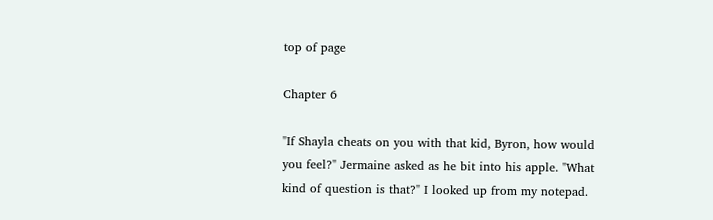top of page

Chapter 6

"If Shayla cheats on you with that kid, Byron, how would you feel?" Jermaine asked as he bit into his apple. "What kind of question is that?" I looked up from my notepad.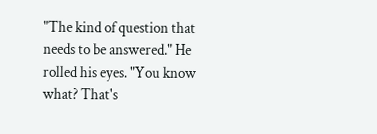"The kind of question that needs to be answered." He rolled his eyes. "You know what? That's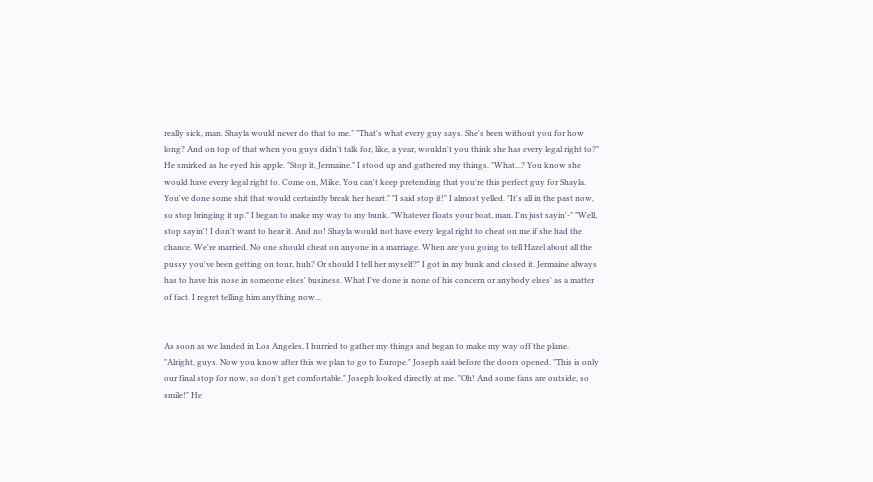really sick, man. Shayla would never do that to me." "That's what every guy says. She's been without you for how long? And on top of that when you guys didn't talk for, like, a year, wouldn't you think she has every legal right to?" He smirked as he eyed his apple. "Stop it, Jermaine." I stood up and gathered my things. "What...? You know she would have every legal right to. Come on, Mike. You can't keep pretending that you're this perfect guy for Shayla. You've done some shit that would certaintly break her heart." "I said stop it!" I almost yelled. "It's all in the past now, so stop bringing it up." I began to make my way to my bunk. "Whatever floats your boat, man. I'm just sayin'-" "Well, stop sayin'! I don't want to hear it. And no! Shayla would not have every legal right to cheat on me if she had the chance. We're married. No one should cheat on anyone in a marriage. When are you going to tell Hazel about all the pussy you've been getting on tour, huh? Or should I tell her myself?" I got in my bunk and closed it. Jermaine always has to have his nose in someone elses' business. What I've done is none of his concern or anybody elses' as a matter of fact. I regret telling him anything now...


As soon as we landed in Los Angeles, I hurried to gather my things and began to make my way off the plane. "Alright, guys. Now you know after this we plan to go to Europe." Joseph said before the doors opened. "This is only our final stop for now, so don't get comfortable." Joseph looked directly at me. "Oh! And some fans are outside, so smile!" He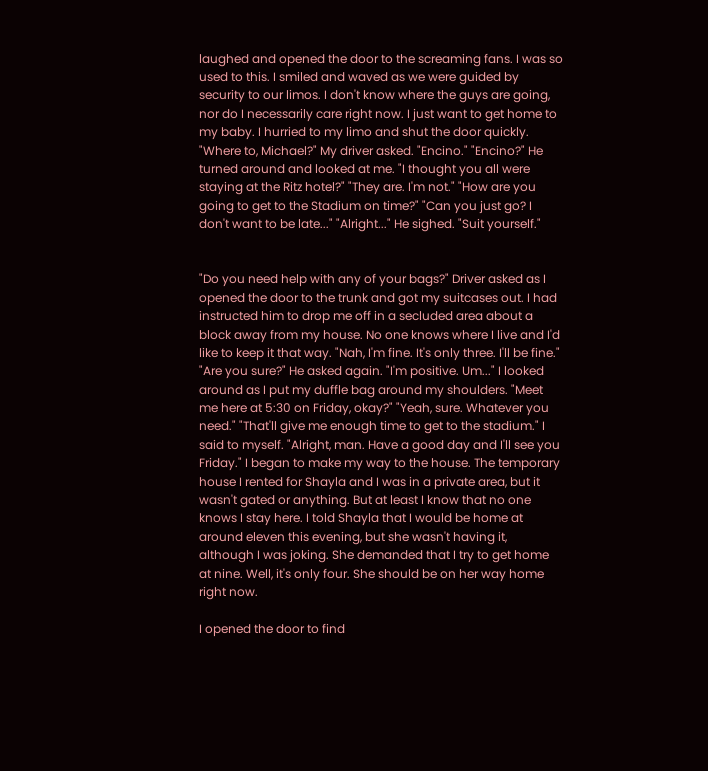laughed and opened the door to the screaming fans. I was so used to this. I smiled and waved as we were guided by security to our limos. I don't know where the guys are going, nor do I necessarily care right now. I just want to get home to my baby. I hurried to my limo and shut the door quickly. "Where to, Michael?" My driver asked. "Encino." "Encino?" He turned around and looked at me. "I thought you all were staying at the Ritz hotel?" "They are. I'm not." "How are you going to get to the Stadium on time?" "Can you just go? I don't want to be late..." "Alright..." He sighed. "Suit yourself."


"Do you need help with any of your bags?" Driver asked as I opened the door to the trunk and got my suitcases out. I had instructed him to drop me off in a secluded area about a block away from my house. No one knows where I live and I'd like to keep it that way. "Nah, I'm fine. It's only three. I'll be fine." "Are you sure?" He asked again. "I'm positive. Um..." I looked around as I put my duffle bag around my shoulders. "Meet me here at 5:30 on Friday, okay?" "Yeah, sure. Whatever you need." "That'll give me enough time to get to the stadium." I said to myself. "Alright, man. Have a good day and I'll see you Friday." I began to make my way to the house. The temporary house I rented for Shayla and I was in a private area, but it wasn't gated or anything. But at least I know that no one knows I stay here. I told Shayla that I would be home at around eleven this evening, but she wasn't having it, although I was joking. She demanded that I try to get home at nine. Well, it's only four. She should be on her way home right now.

I opened the door to find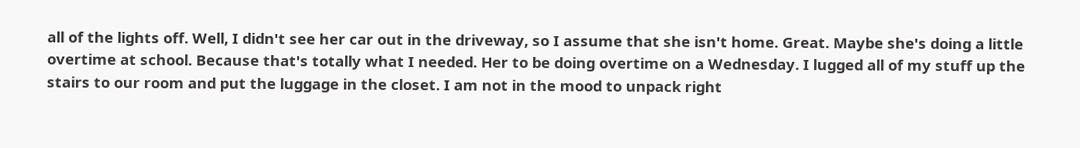all of the lights off. Well, I didn't see her car out in the driveway, so I assume that she isn't home. Great. Maybe she's doing a little overtime at school. Because that's totally what I needed. Her to be doing overtime on a Wednesday. I lugged all of my stuff up the stairs to our room and put the luggage in the closet. I am not in the mood to unpack right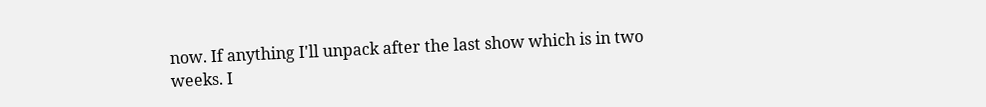now. If anything I'll unpack after the last show which is in two weeks. I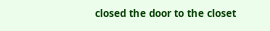closed the door to the closet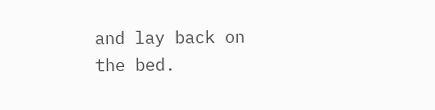and lay back on the bed.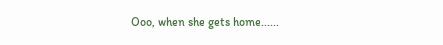Ooo, when she gets home......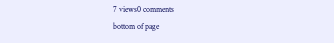7 views0 comments
bottom of page